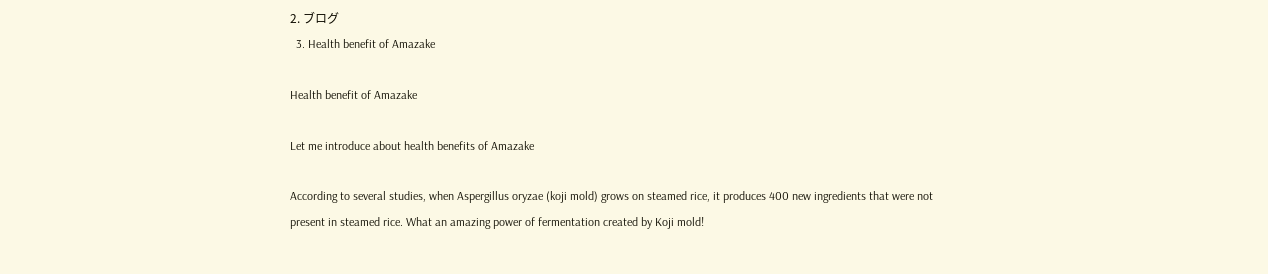2. ブログ
  3. Health benefit of Amazake

Health benefit of Amazake

Let me introduce about health benefits of Amazake

According to several studies, when Aspergillus oryzae (koji mold) grows on steamed rice, it produces 400 new ingredients that were not present in steamed rice. What an amazing power of fermentation created by Koji mold!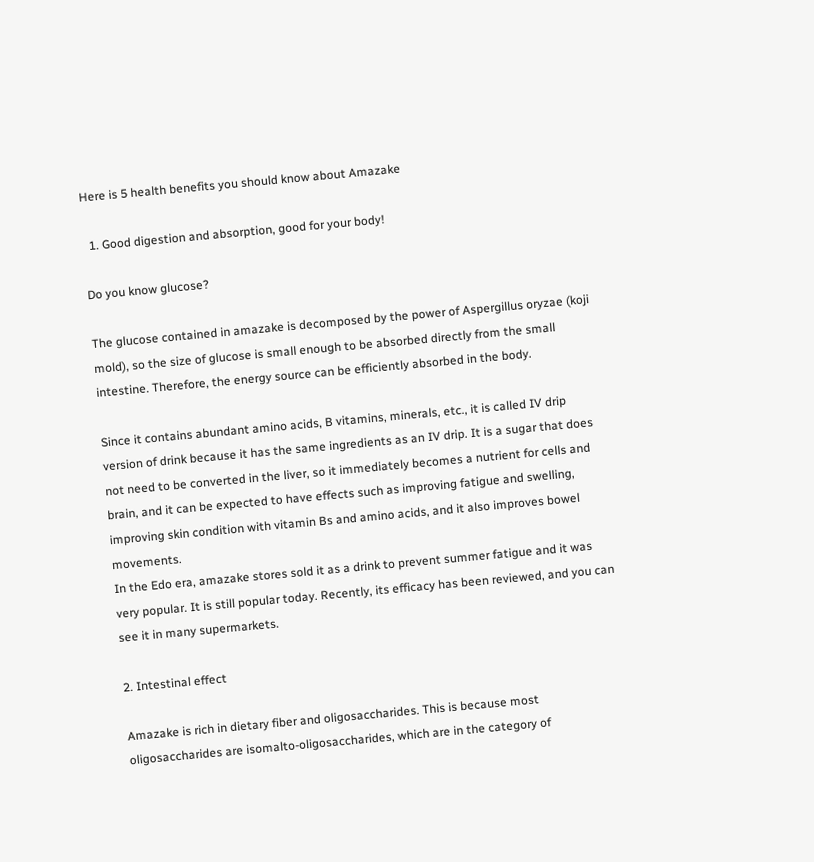Here is 5 health benefits you should know about Amazake

  1. Good digestion and absorption, good for your body!

Do you know glucose?

The glucose contained in amazake is decomposed by the power of Aspergillus oryzae (koji mold), so the size of glucose is small enough to be absorbed directly from the small intestine. Therefore, the energy source can be efficiently absorbed in the body.

Since it contains abundant amino acids, B vitamins, minerals, etc., it is called IV drip version of drink because it has the same ingredients as an IV drip. It is a sugar that does not need to be converted in the liver, so it immediately becomes a nutrient for cells and brain, and it can be expected to have effects such as improving fatigue and swelling, improving skin condition with vitamin Bs and amino acids, and it also improves bowel movements.
In the Edo era, amazake stores sold it as a drink to prevent summer fatigue and it was very popular. It is still popular today. Recently, its efficacy has been reviewed, and you can see it in many supermarkets.

2. Intestinal effect

Amazake is rich in dietary fiber and oligosaccharides. This is because most oligosaccharides are isomalto-oligosaccharides, which are in the category of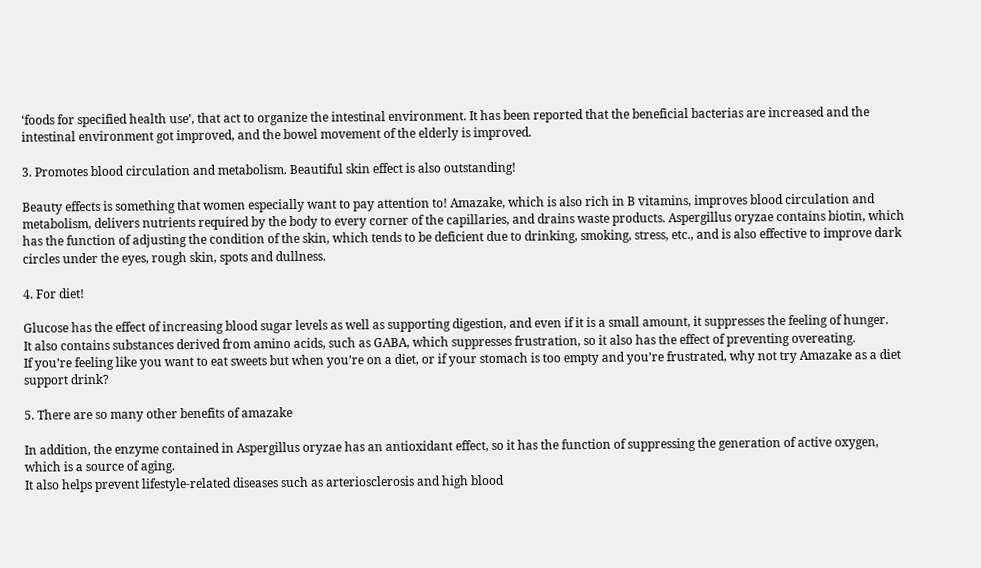‘foods for specified health use’, that act to organize the intestinal environment. It has been reported that the beneficial bacterias are increased and the intestinal environment got improved, and the bowel movement of the elderly is improved.

3. Promotes blood circulation and metabolism. Beautiful skin effect is also outstanding!

Beauty effects is something that women especially want to pay attention to! Amazake, which is also rich in B vitamins, improves blood circulation and metabolism, delivers nutrients required by the body to every corner of the capillaries, and drains waste products. Aspergillus oryzae contains biotin, which has the function of adjusting the condition of the skin, which tends to be deficient due to drinking, smoking, stress, etc., and is also effective to improve dark circles under the eyes, rough skin, spots and dullness.

4. For diet!

Glucose has the effect of increasing blood sugar levels as well as supporting digestion, and even if it is a small amount, it suppresses the feeling of hunger.
It also contains substances derived from amino acids, such as GABA, which suppresses frustration, so it also has the effect of preventing overeating.
If you’re feeling like you want to eat sweets but when you’re on a diet, or if your stomach is too empty and you’re frustrated, why not try Amazake as a diet support drink?

5. There are so many other benefits of amazake

In addition, the enzyme contained in Aspergillus oryzae has an antioxidant effect, so it has the function of suppressing the generation of active oxygen, which is a source of aging.
It also helps prevent lifestyle-related diseases such as arteriosclerosis and high blood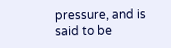pressure, and is said to be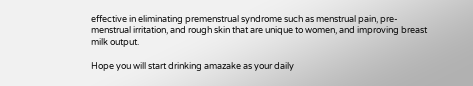effective in eliminating premenstrual syndrome such as menstrual pain, pre-menstrual irritation, and rough skin that are unique to women, and improving breast milk output.

Hope you will start drinking amazake as your daily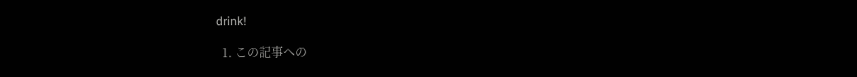drink!

  1. この記事への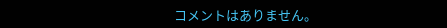コメントはありません。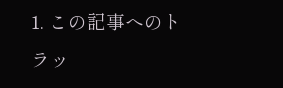1. この記事へのトラッ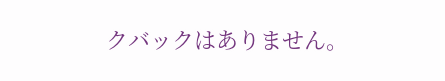クバックはありません。